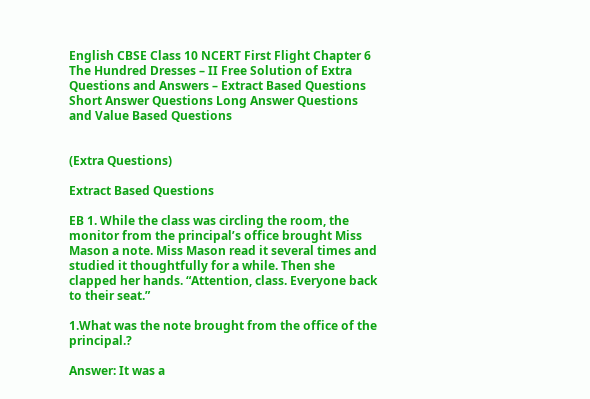English CBSE Class 10 NCERT First Flight Chapter 6 The Hundred Dresses – II Free Solution of Extra Questions and Answers – Extract Based Questions Short Answer Questions Long Answer Questions and Value Based Questions


(Extra Questions)

Extract Based Questions

EB 1. While the class was circling the room, the monitor from the principal’s office brought Miss Mason a note. Miss Mason read it several times and studied it thoughtfully for a while. Then she clapped her hands. “Attention, class. Everyone back to their seat.”

1.What was the note brought from the office of the principal.?

Answer: It was a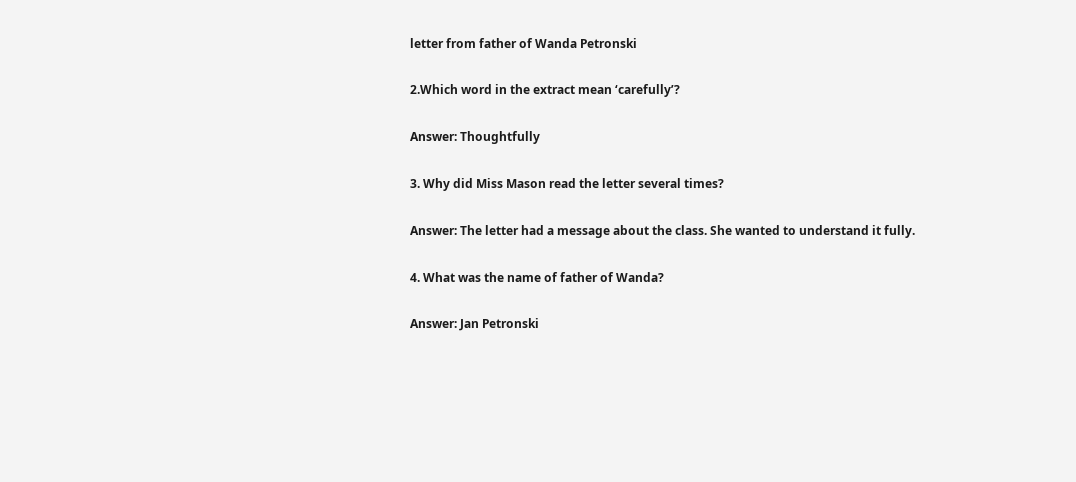letter from father of Wanda Petronski

2.Which word in the extract mean ‘carefully’?

Answer: Thoughtfully

3. Why did Miss Mason read the letter several times?

Answer: The letter had a message about the class. She wanted to understand it fully.

4. What was the name of father of Wanda?

Answer: Jan Petronski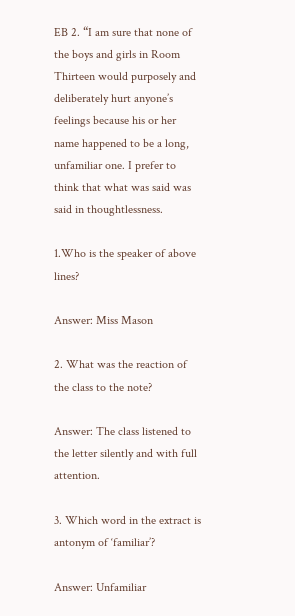EB 2. “I am sure that none of the boys and girls in Room Thirteen would purposely and deliberately hurt anyone’s feelings because his or her name happened to be a long, unfamiliar one. I prefer to think that what was said was said in thoughtlessness.

1.Who is the speaker of above lines?

Answer: Miss Mason

2. What was the reaction of the class to the note?

Answer: The class listened to the letter silently and with full attention.

3. Which word in the extract is antonym of ‘familiar’?

Answer: Unfamiliar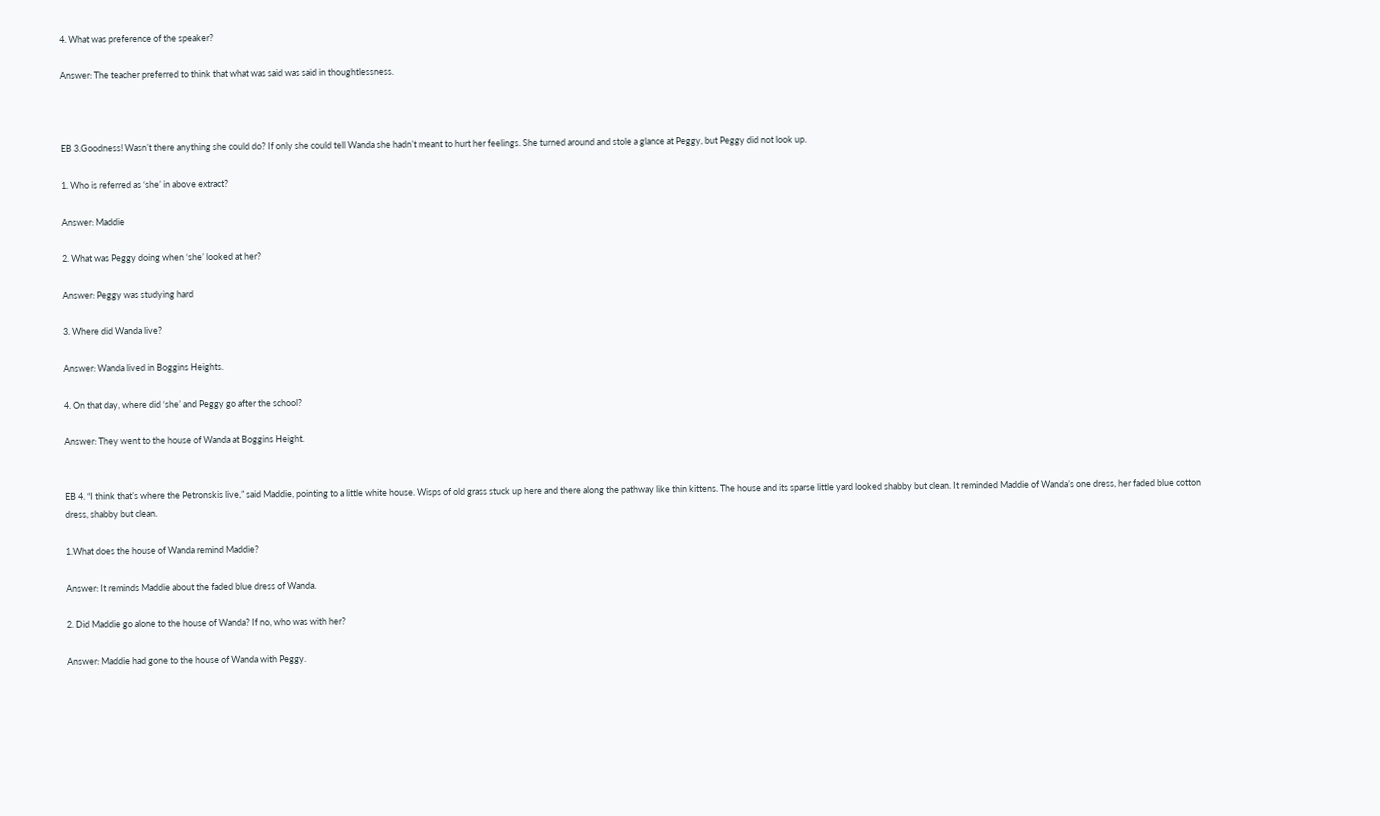4. What was preference of the speaker?

Answer: The teacher preferred to think that what was said was said in thoughtlessness.



EB 3.Goodness! Wasn’t there anything she could do? If only she could tell Wanda she hadn’t meant to hurt her feelings. She turned around and stole a glance at Peggy, but Peggy did not look up.

1. Who is referred as ‘she’ in above extract?

Answer: Maddie

2. What was Peggy doing when ‘she’ looked at her?

Answer: Peggy was studying hard

3. Where did Wanda live?

Answer: Wanda lived in Boggins Heights.

4. On that day, where did ‘she’ and Peggy go after the school?

Answer: They went to the house of Wanda at Boggins Height.


EB 4. “I think that’s where the Petronskis live,” said Maddie, pointing to a little white house. Wisps of old grass stuck up here and there along the pathway like thin kittens. The house and its sparse little yard looked shabby but clean. It reminded Maddie of Wanda’s one dress, her faded blue cotton dress, shabby but clean.

1.What does the house of Wanda remind Maddie?

Answer: It reminds Maddie about the faded blue dress of Wanda.

2. Did Maddie go alone to the house of Wanda? If no, who was with her?

Answer: Maddie had gone to the house of Wanda with Peggy.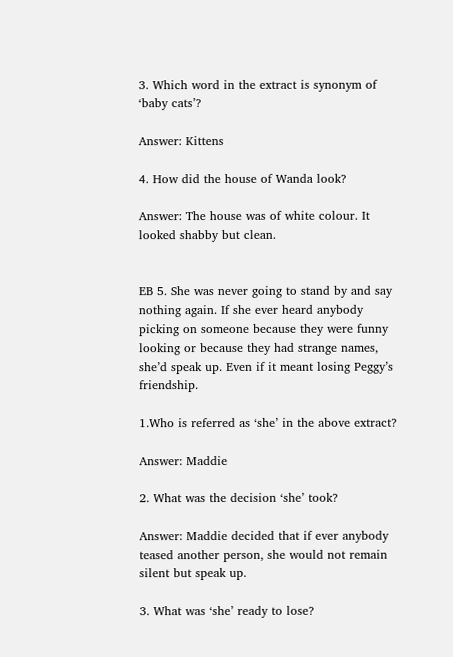3. Which word in the extract is synonym of ‘baby cats’?

Answer: Kittens

4. How did the house of Wanda look?

Answer: The house was of white colour. It looked shabby but clean.


EB 5. She was never going to stand by and say nothing again. If she ever heard anybody picking on someone because they were funny looking or because they had strange names, she’d speak up. Even if it meant losing Peggy’s friendship.

1.Who is referred as ‘she’ in the above extract?

Answer: Maddie

2. What was the decision ‘she’ took?

Answer: Maddie decided that if ever anybody teased another person, she would not remain silent but speak up.

3. What was ‘she’ ready to lose?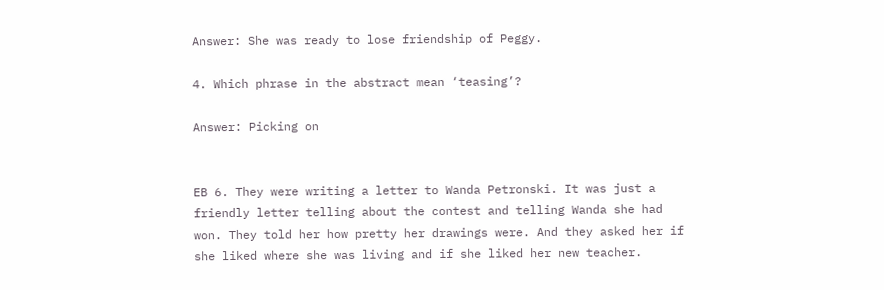Answer: She was ready to lose friendship of Peggy.

4. Which phrase in the abstract mean ‘teasing’?

Answer: Picking on


EB 6. They were writing a letter to Wanda Petronski. It was just a friendly letter telling about the contest and telling Wanda she had won. They told her how pretty her drawings were. And they asked her if she liked where she was living and if she liked her new teacher.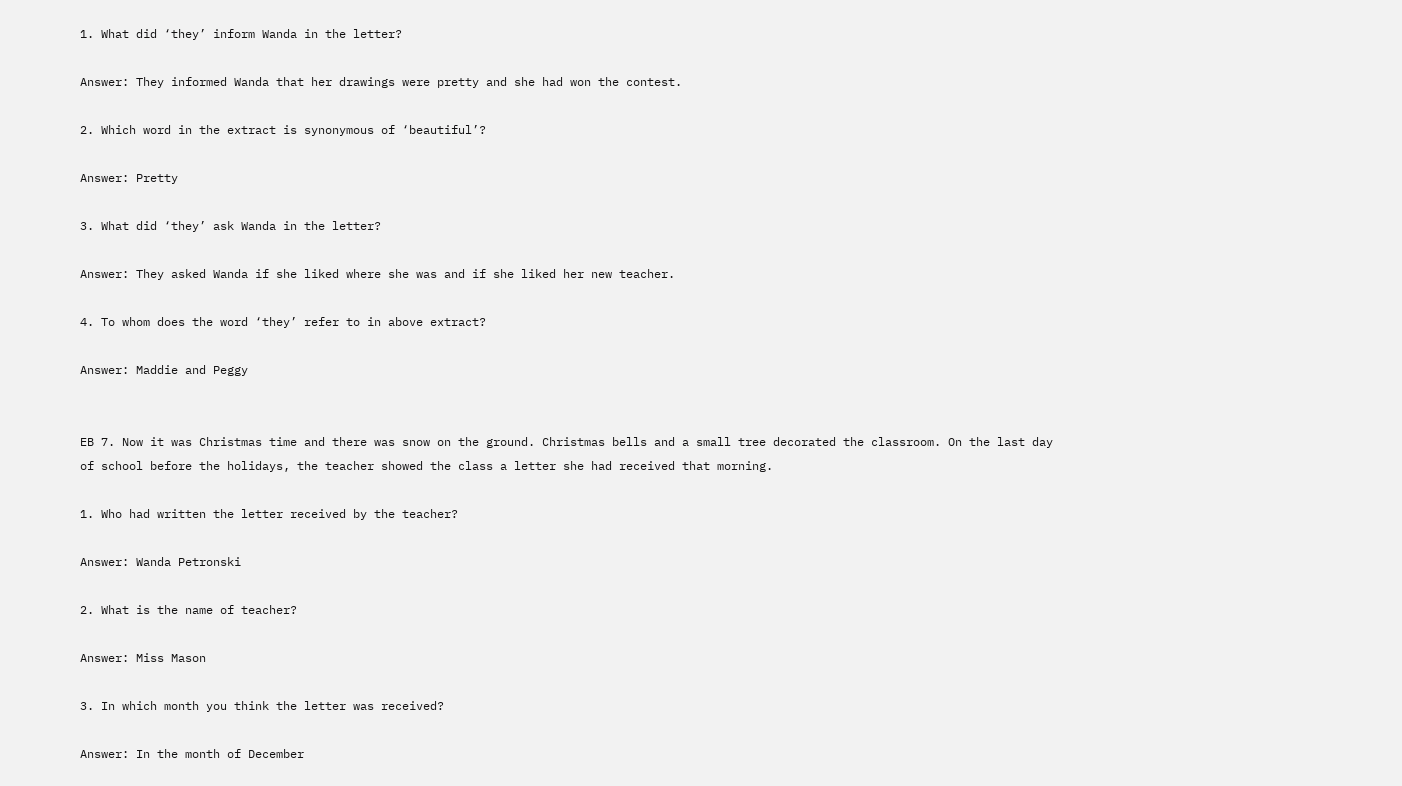1. What did ‘they’ inform Wanda in the letter?

Answer: They informed Wanda that her drawings were pretty and she had won the contest.

2. Which word in the extract is synonymous of ‘beautiful’?

Answer: Pretty

3. What did ‘they’ ask Wanda in the letter?

Answer: They asked Wanda if she liked where she was and if she liked her new teacher.

4. To whom does the word ‘they’ refer to in above extract?

Answer: Maddie and Peggy


EB 7. Now it was Christmas time and there was snow on the ground. Christmas bells and a small tree decorated the classroom. On the last day of school before the holidays, the teacher showed the class a letter she had received that morning.

1. Who had written the letter received by the teacher?

Answer: Wanda Petronski

2. What is the name of teacher?

Answer: Miss Mason

3. In which month you think the letter was received?

Answer: In the month of December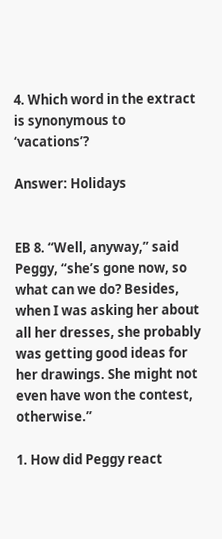4. Which word in the extract is synonymous to ‘vacations’?

Answer: Holidays


EB 8. “Well, anyway,” said Peggy, “she’s gone now, so what can we do? Besides, when I was asking her about all her dresses, she probably was getting good ideas for her drawings. She might not even have won the contest, otherwise.”

1. How did Peggy react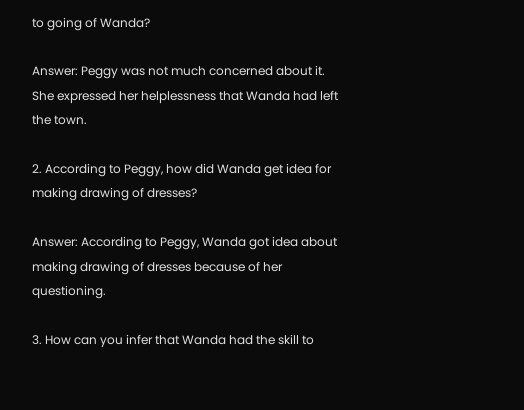to going of Wanda?

Answer: Peggy was not much concerned about it. She expressed her helplessness that Wanda had left the town.

2. According to Peggy, how did Wanda get idea for making drawing of dresses?

Answer: According to Peggy, Wanda got idea about making drawing of dresses because of her questioning.

3. How can you infer that Wanda had the skill to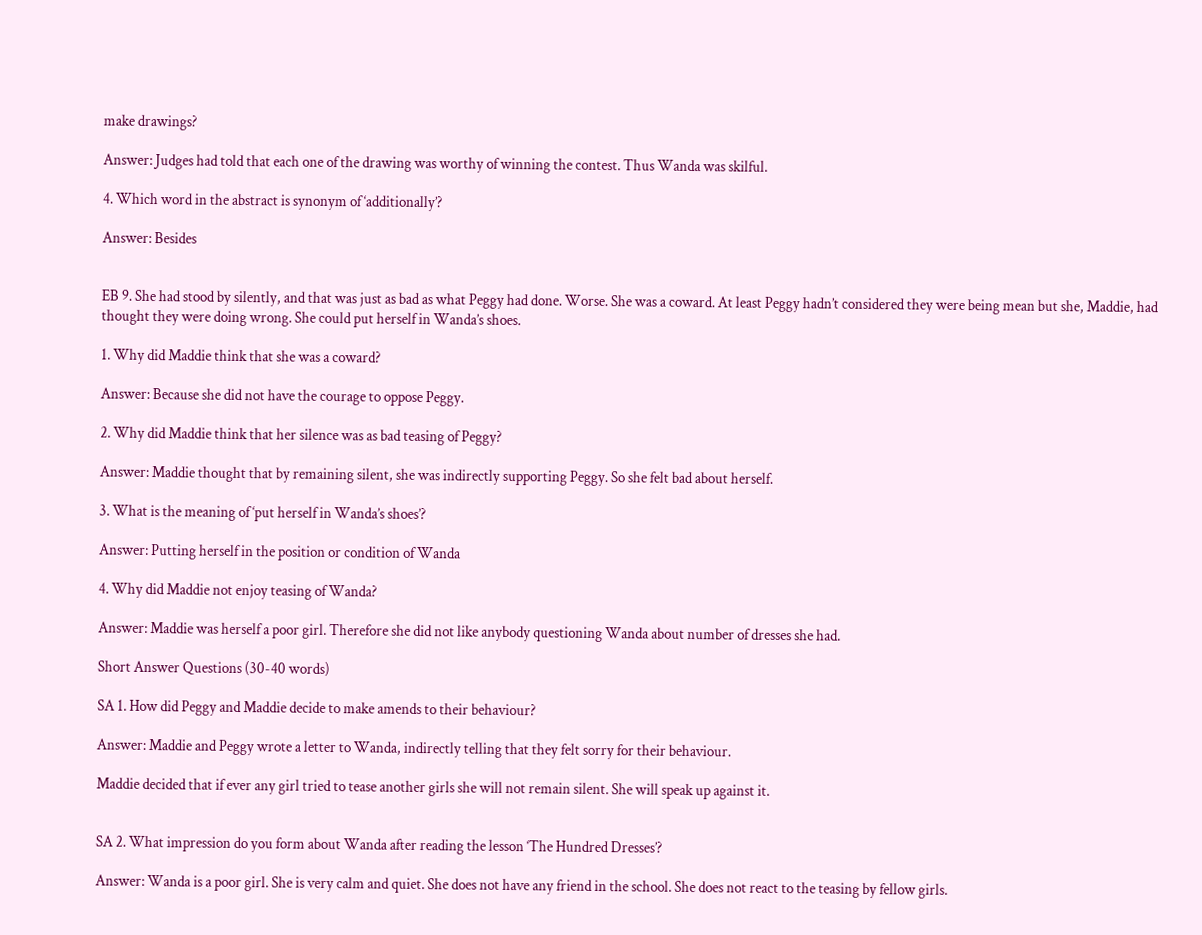make drawings?

Answer: Judges had told that each one of the drawing was worthy of winning the contest. Thus Wanda was skilful.

4. Which word in the abstract is synonym of ‘additionally’?

Answer: Besides


EB 9. She had stood by silently, and that was just as bad as what Peggy had done. Worse. She was a coward. At least Peggy hadn’t considered they were being mean but she, Maddie, had thought they were doing wrong. She could put herself in Wanda’s shoes.

1. Why did Maddie think that she was a coward?

Answer: Because she did not have the courage to oppose Peggy.

2. Why did Maddie think that her silence was as bad teasing of Peggy?

Answer: Maddie thought that by remaining silent, she was indirectly supporting Peggy. So she felt bad about herself.

3. What is the meaning of ‘put herself in Wanda’s shoes’?

Answer: Putting herself in the position or condition of Wanda

4. Why did Maddie not enjoy teasing of Wanda?

Answer: Maddie was herself a poor girl. Therefore she did not like anybody questioning Wanda about number of dresses she had.

Short Answer Questions (30-40 words)

SA 1. How did Peggy and Maddie decide to make amends to their behaviour?

Answer: Maddie and Peggy wrote a letter to Wanda, indirectly telling that they felt sorry for their behaviour.

Maddie decided that if ever any girl tried to tease another girls she will not remain silent. She will speak up against it.


SA 2. What impression do you form about Wanda after reading the lesson ‘The Hundred Dresses’?

Answer: Wanda is a poor girl. She is very calm and quiet. She does not have any friend in the school. She does not react to the teasing by fellow girls.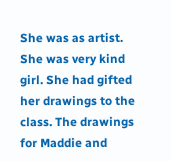She was as artist. She was very kind girl. She had gifted her drawings to the class. The drawings for Maddie and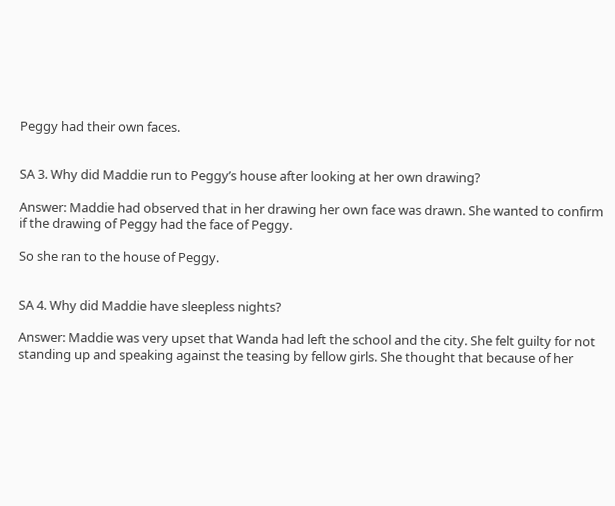Peggy had their own faces.


SA 3. Why did Maddie run to Peggy’s house after looking at her own drawing?

Answer: Maddie had observed that in her drawing her own face was drawn. She wanted to confirm if the drawing of Peggy had the face of Peggy.

So she ran to the house of Peggy.


SA 4. Why did Maddie have sleepless nights?

Answer: Maddie was very upset that Wanda had left the school and the city. She felt guilty for not standing up and speaking against the teasing by fellow girls. She thought that because of her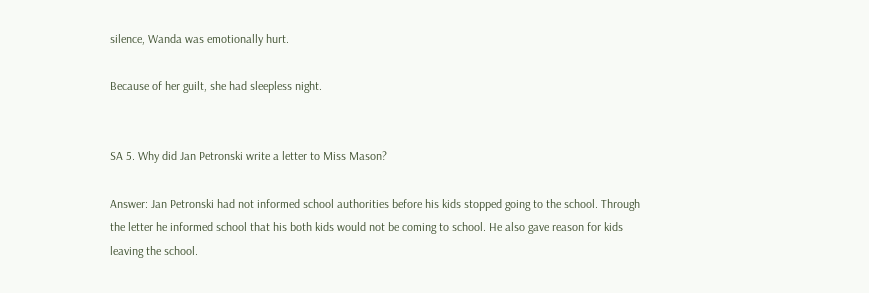silence, Wanda was emotionally hurt.

Because of her guilt, she had sleepless night.


SA 5. Why did Jan Petronski write a letter to Miss Mason?

Answer: Jan Petronski had not informed school authorities before his kids stopped going to the school. Through the letter he informed school that his both kids would not be coming to school. He also gave reason for kids  leaving the school.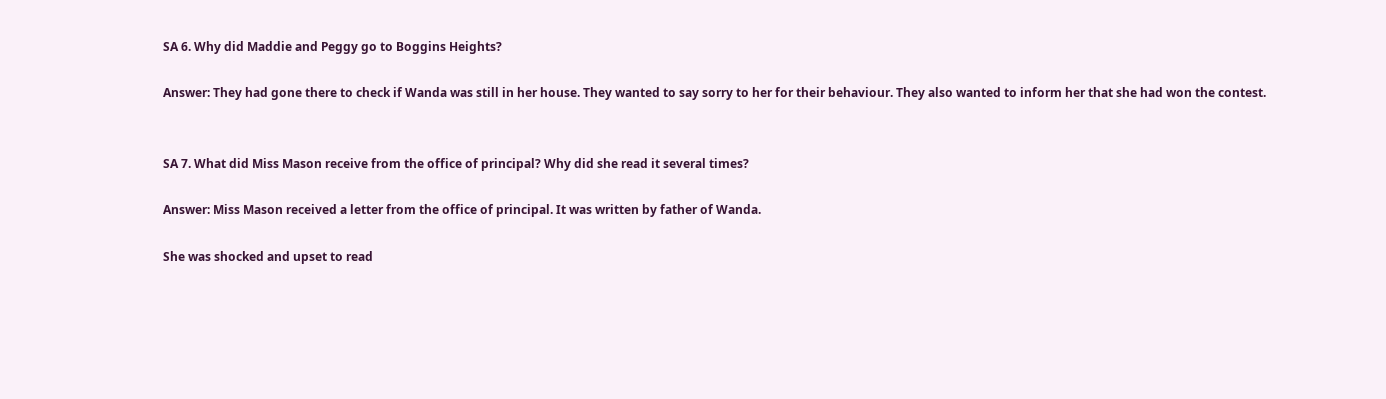SA 6. Why did Maddie and Peggy go to Boggins Heights?

Answer: They had gone there to check if Wanda was still in her house. They wanted to say sorry to her for their behaviour. They also wanted to inform her that she had won the contest.


SA 7. What did Miss Mason receive from the office of principal? Why did she read it several times?

Answer: Miss Mason received a letter from the office of principal. It was written by father of Wanda.

She was shocked and upset to read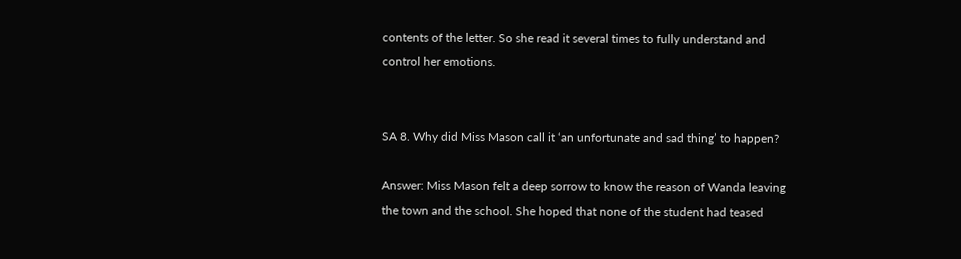contents of the letter. So she read it several times to fully understand and control her emotions.


SA 8. Why did Miss Mason call it ‘an unfortunate and sad thing’ to happen?

Answer: Miss Mason felt a deep sorrow to know the reason of Wanda leaving the town and the school. She hoped that none of the student had teased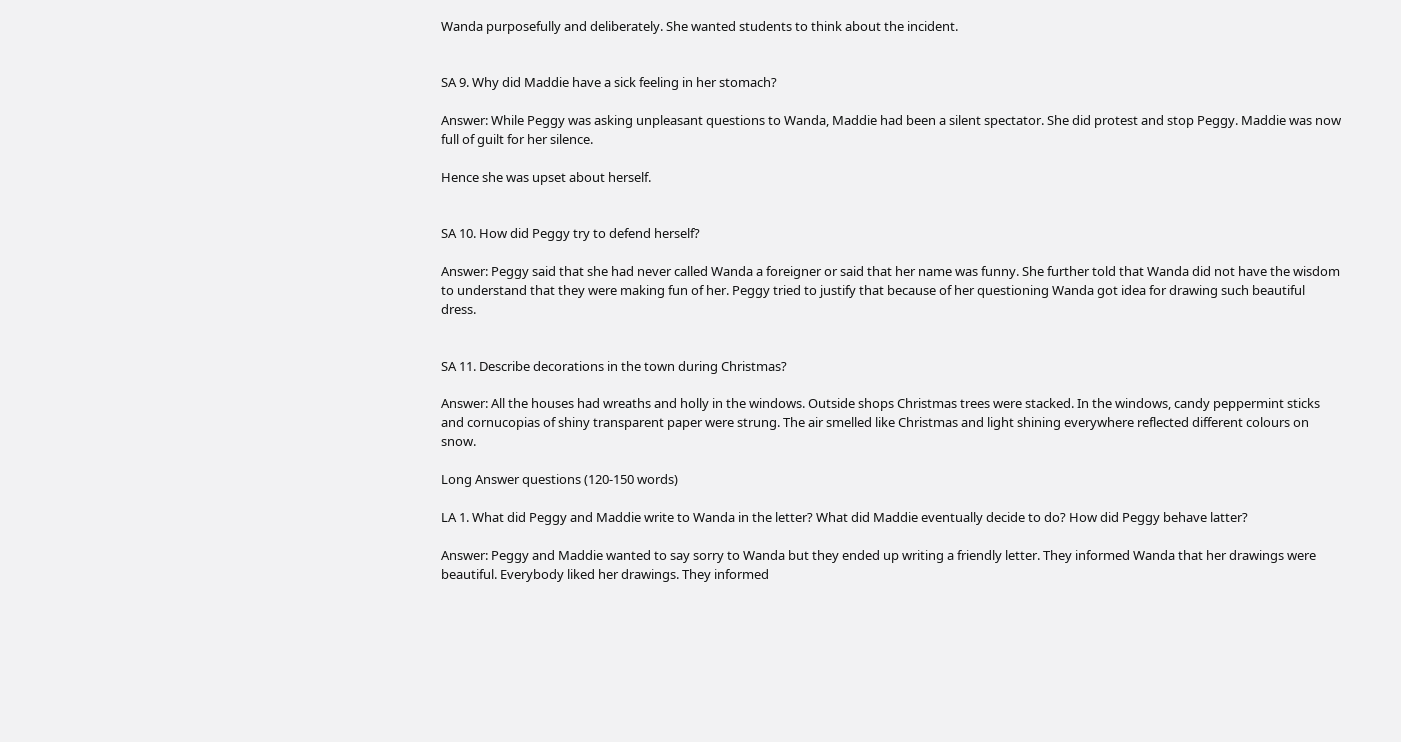Wanda purposefully and deliberately. She wanted students to think about the incident.


SA 9. Why did Maddie have a sick feeling in her stomach?

Answer: While Peggy was asking unpleasant questions to Wanda, Maddie had been a silent spectator. She did protest and stop Peggy. Maddie was now full of guilt for her silence.

Hence she was upset about herself.


SA 10. How did Peggy try to defend herself?

Answer: Peggy said that she had never called Wanda a foreigner or said that her name was funny. She further told that Wanda did not have the wisdom to understand that they were making fun of her. Peggy tried to justify that because of her questioning Wanda got idea for drawing such beautiful dress.


SA 11. Describe decorations in the town during Christmas?

Answer: All the houses had wreaths and holly in the windows. Outside shops Christmas trees were stacked. In the windows, candy peppermint sticks and cornucopias of shiny transparent paper were strung. The air smelled like Christmas and light shining everywhere reflected different colours on snow.

Long Answer questions (120-150 words)

LA 1. What did Peggy and Maddie write to Wanda in the letter? What did Maddie eventually decide to do? How did Peggy behave latter?

Answer: Peggy and Maddie wanted to say sorry to Wanda but they ended up writing a friendly letter. They informed Wanda that her drawings were beautiful. Everybody liked her drawings. They informed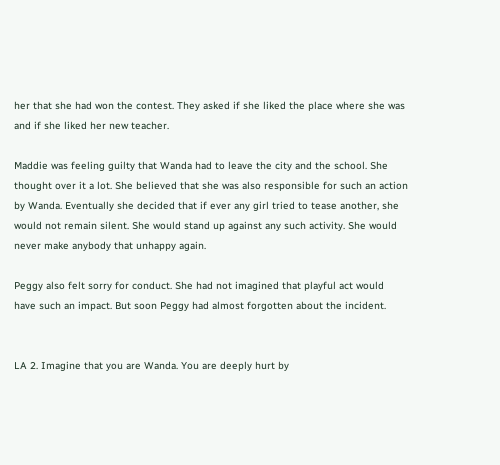her that she had won the contest. They asked if she liked the place where she was and if she liked her new teacher.

Maddie was feeling guilty that Wanda had to leave the city and the school. She thought over it a lot. She believed that she was also responsible for such an action by Wanda. Eventually she decided that if ever any girl tried to tease another, she would not remain silent. She would stand up against any such activity. She would never make anybody that unhappy again.

Peggy also felt sorry for conduct. She had not imagined that playful act would have such an impact. But soon Peggy had almost forgotten about the incident.


LA 2. Imagine that you are Wanda. You are deeply hurt by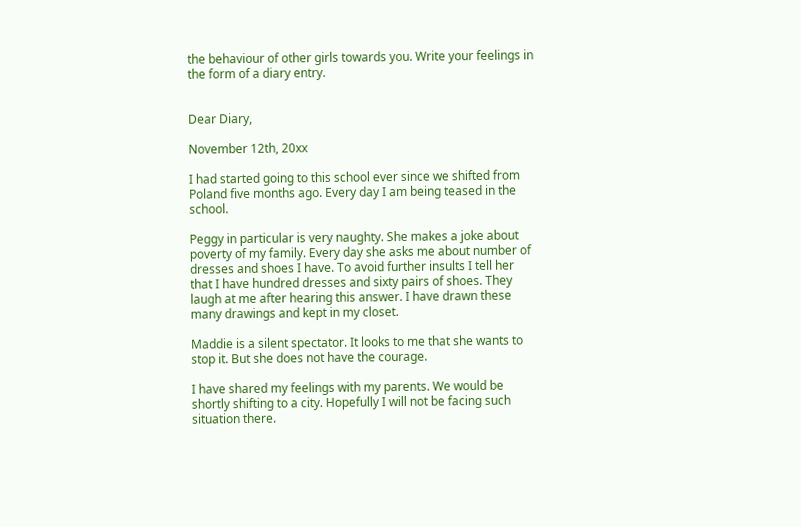the behaviour of other girls towards you. Write your feelings in the form of a diary entry.


Dear Diary,

November 12th, 20xx

I had started going to this school ever since we shifted from Poland five months ago. Every day I am being teased in the school.

Peggy in particular is very naughty. She makes a joke about poverty of my family. Every day she asks me about number of dresses and shoes I have. To avoid further insults I tell her that I have hundred dresses and sixty pairs of shoes. They laugh at me after hearing this answer. I have drawn these many drawings and kept in my closet.

Maddie is a silent spectator. It looks to me that she wants to stop it. But she does not have the courage.

I have shared my feelings with my parents. We would be shortly shifting to a city. Hopefully I will not be facing such situation there.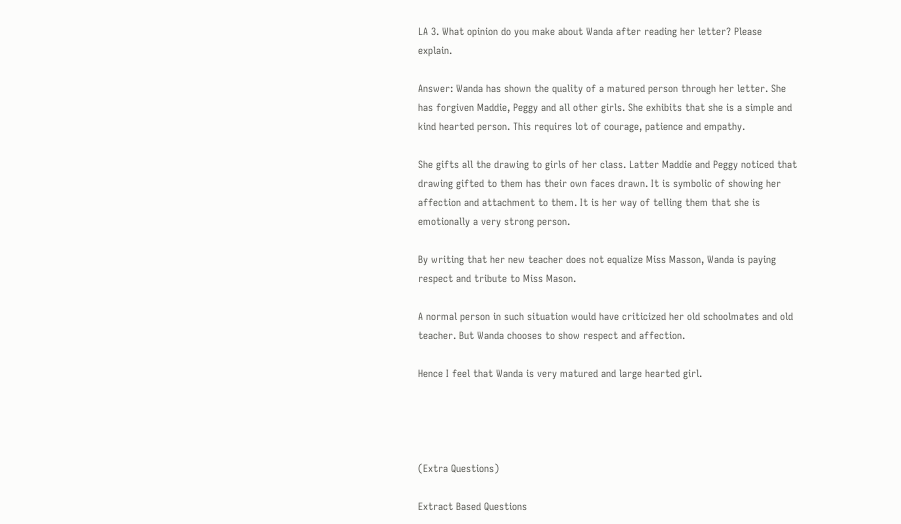LA 3. What opinion do you make about Wanda after reading her letter? Please explain.

Answer: Wanda has shown the quality of a matured person through her letter. She has forgiven Maddie, Peggy and all other girls. She exhibits that she is a simple and kind hearted person. This requires lot of courage, patience and empathy.

She gifts all the drawing to girls of her class. Latter Maddie and Peggy noticed that drawing gifted to them has their own faces drawn. It is symbolic of showing her affection and attachment to them. It is her way of telling them that she is emotionally a very strong person.

By writing that her new teacher does not equalize Miss Masson, Wanda is paying respect and tribute to Miss Mason.

A normal person in such situation would have criticized her old schoolmates and old teacher. But Wanda chooses to show respect and affection.

Hence I feel that Wanda is very matured and large hearted girl.




(Extra Questions)

Extract Based Questions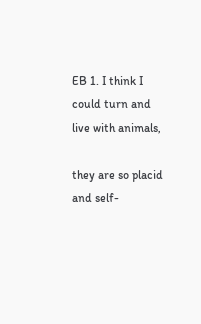EB 1. I think I could turn and live with animals,

they are so placid and self-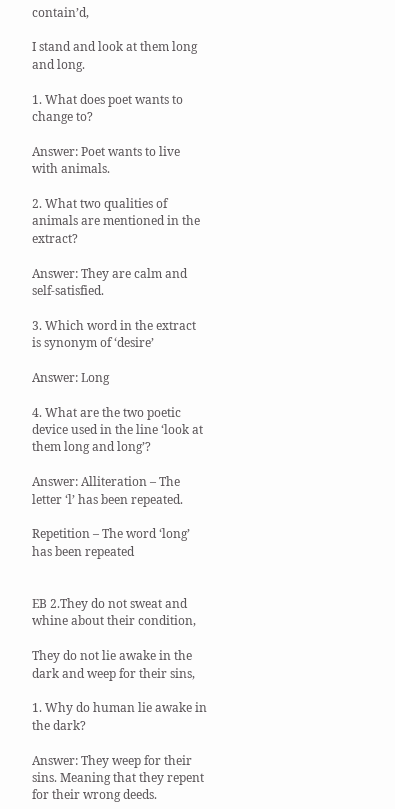contain’d,

I stand and look at them long and long.

1. What does poet wants to change to?

Answer: Poet wants to live with animals.

2. What two qualities of animals are mentioned in the extract?

Answer: They are calm and self-satisfied.

3. Which word in the extract is synonym of ‘desire’

Answer: Long

4. What are the two poetic device used in the line ‘look at them long and long’?

Answer: Alliteration – The letter ‘l’ has been repeated.

Repetition – The word ‘long’ has been repeated


EB 2.They do not sweat and whine about their condition,

They do not lie awake in the dark and weep for their sins,

1. Why do human lie awake in the dark?

Answer: They weep for their sins. Meaning that they repent for their wrong deeds.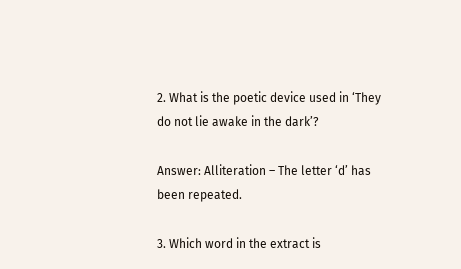2. What is the poetic device used in ‘They do not lie awake in the dark’?

Answer: Alliteration – The letter ‘d’ has been repeated.

3. Which word in the extract is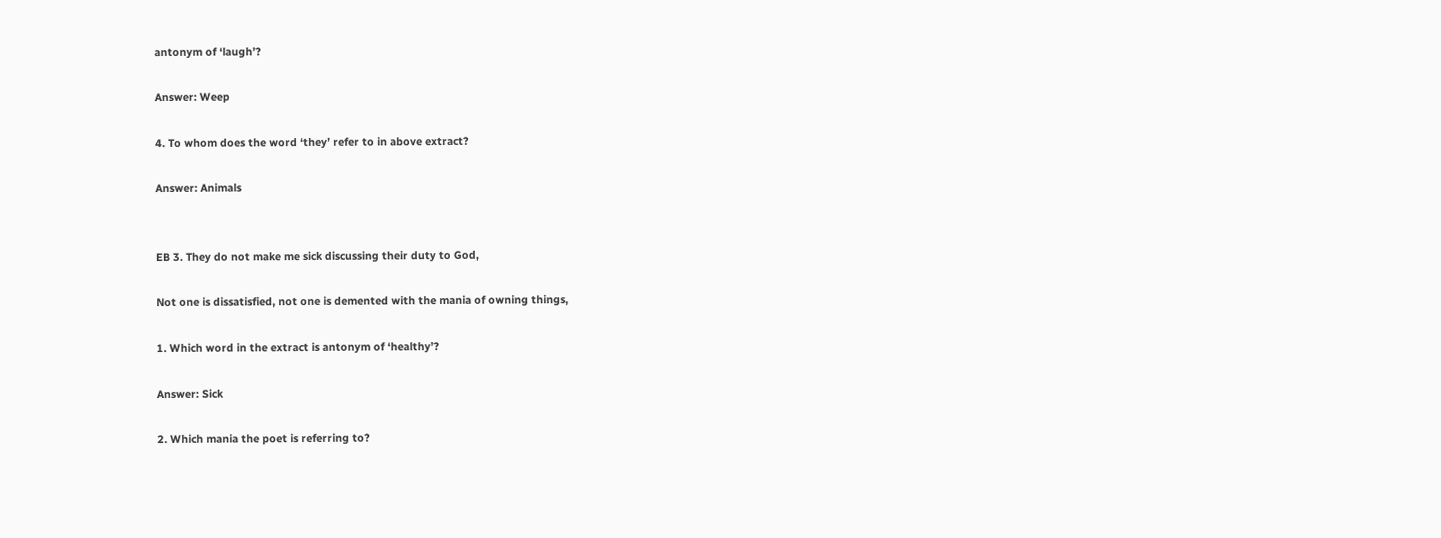antonym of ‘laugh’?

Answer: Weep

4. To whom does the word ‘they’ refer to in above extract?

Answer: Animals


EB 3. They do not make me sick discussing their duty to God,

Not one is dissatisfied, not one is demented with the mania of owning things,

1. Which word in the extract is antonym of ‘healthy’?

Answer: Sick

2. Which mania the poet is referring to?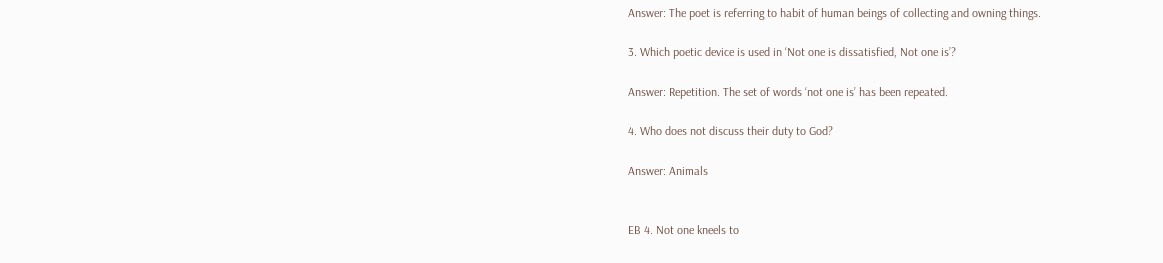Answer: The poet is referring to habit of human beings of collecting and owning things.

3. Which poetic device is used in ‘Not one is dissatisfied, Not one is’?

Answer: Repetition. The set of words ‘not one is’ has been repeated.

4. Who does not discuss their duty to God?

Answer: Animals


EB 4. Not one kneels to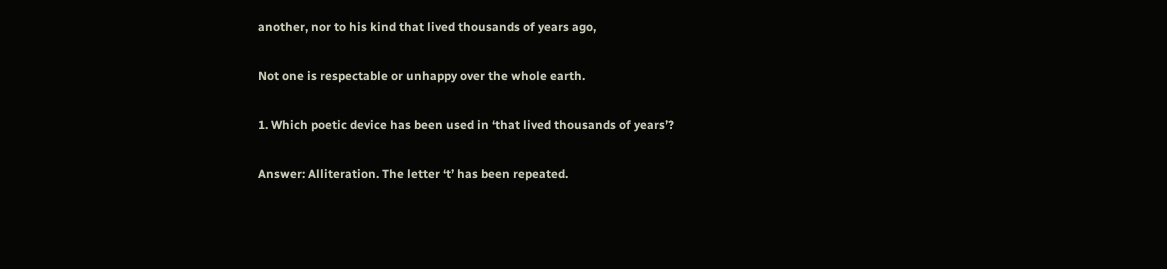another, nor to his kind that lived thousands of years ago,

Not one is respectable or unhappy over the whole earth.

1. Which poetic device has been used in ‘that lived thousands of years’?

Answer: Alliteration. The letter ‘t’ has been repeated.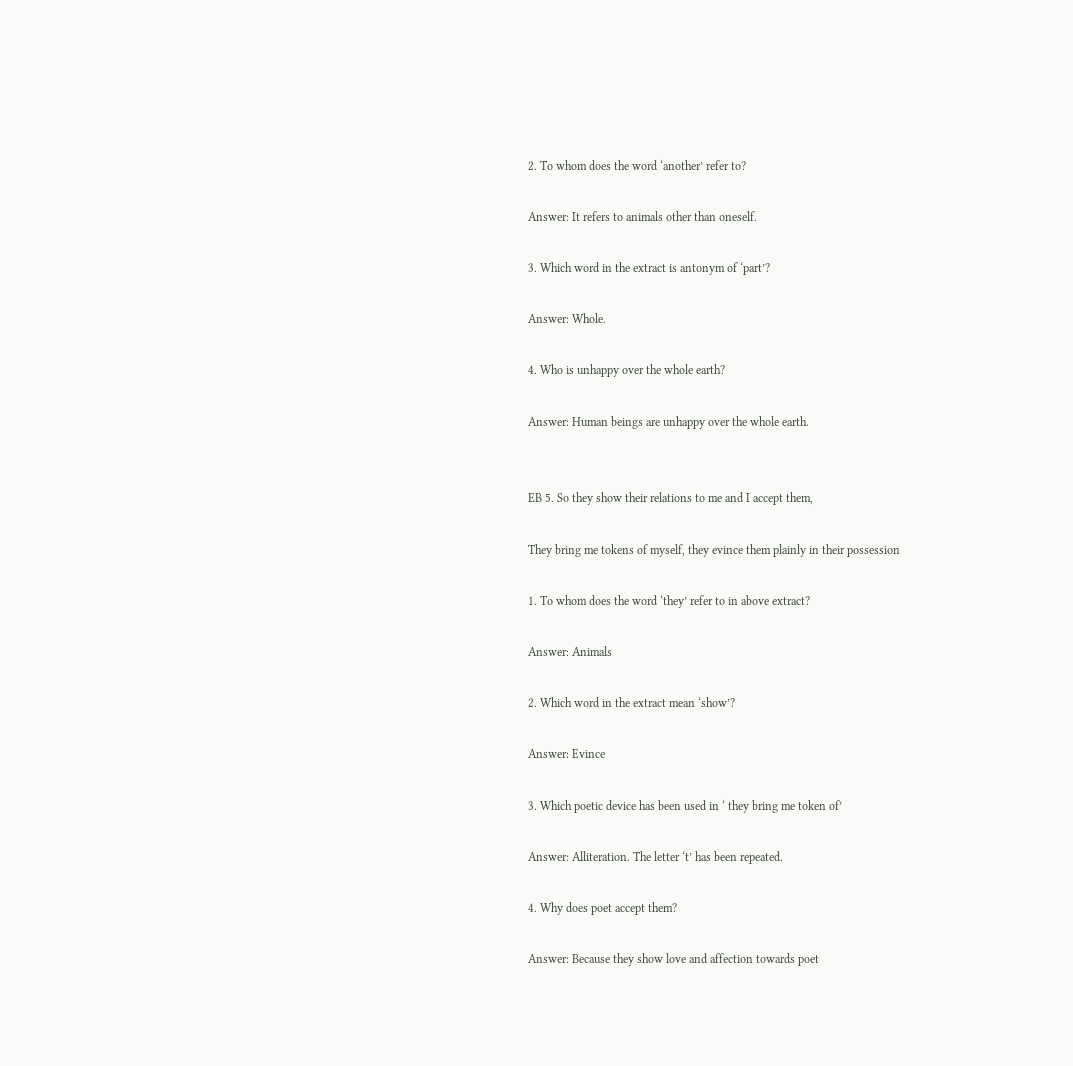2. To whom does the word ‘another’ refer to?

Answer: It refers to animals other than oneself.

3. Which word in the extract is antonym of ‘part’?

Answer: Whole.

4. Who is unhappy over the whole earth?

Answer: Human beings are unhappy over the whole earth.


EB 5. So they show their relations to me and I accept them,

They bring me tokens of myself, they evince them plainly in their possession

1. To whom does the word ‘they’ refer to in above extract?

Answer: Animals

2. Which word in the extract mean ‘show’?

Answer: Evince

3. Which poetic device has been used in ‘ they bring me token of’

Answer: Alliteration. The letter ‘t’ has been repeated.

4. Why does poet accept them?

Answer: Because they show love and affection towards poet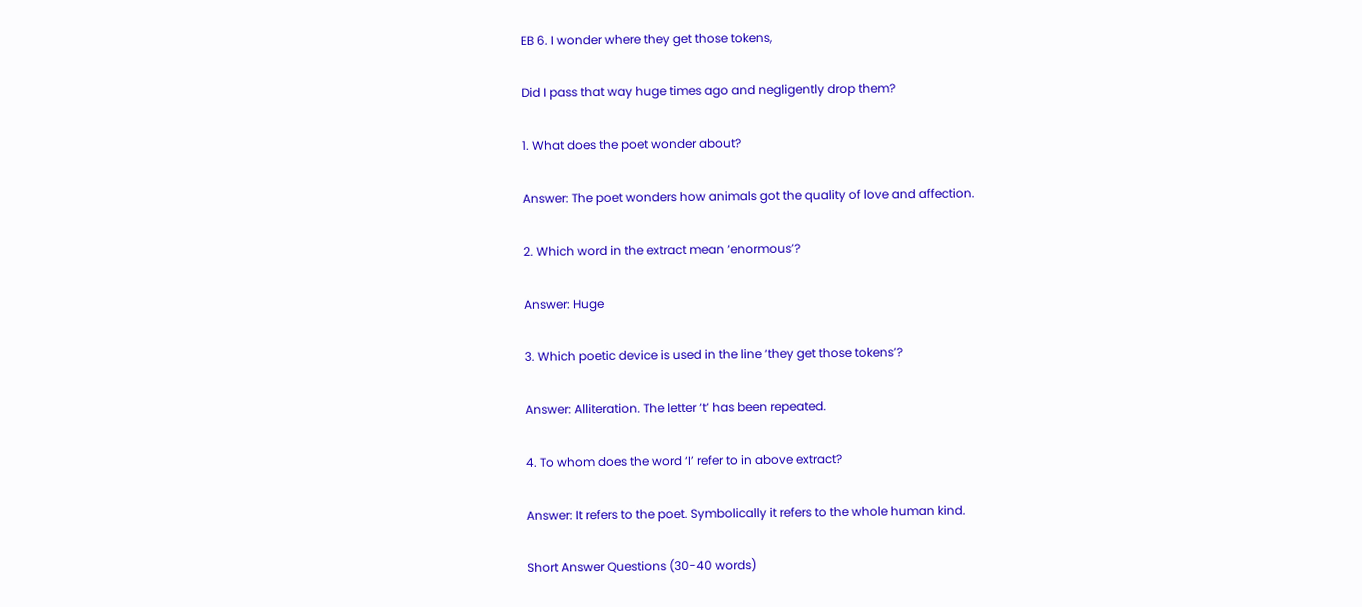EB 6. I wonder where they get those tokens,

Did I pass that way huge times ago and negligently drop them?

1. What does the poet wonder about?

Answer: The poet wonders how animals got the quality of love and affection.

2. Which word in the extract mean ‘enormous’?

Answer: Huge

3. Which poetic device is used in the line ‘they get those tokens’?

Answer: Alliteration. The letter ‘t’ has been repeated.

4. To whom does the word ‘I’ refer to in above extract?

Answer: It refers to the poet. Symbolically it refers to the whole human kind.

Short Answer Questions (30-40 words)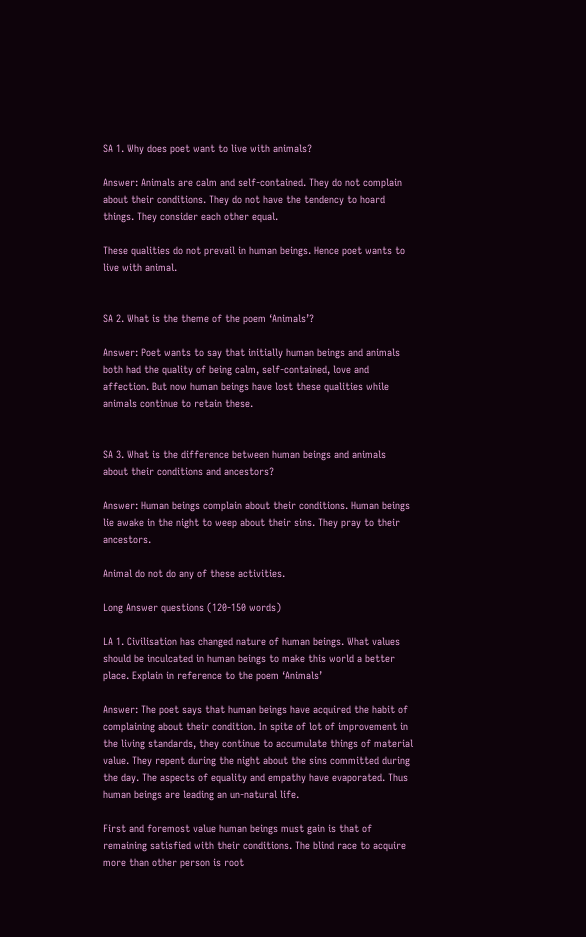SA 1. Why does poet want to live with animals?

Answer: Animals are calm and self-contained. They do not complain about their conditions. They do not have the tendency to hoard things. They consider each other equal.

These qualities do not prevail in human beings. Hence poet wants to live with animal.


SA 2. What is the theme of the poem ‘Animals’?

Answer: Poet wants to say that initially human beings and animals both had the quality of being calm, self-contained, love and affection. But now human beings have lost these qualities while animals continue to retain these.


SA 3. What is the difference between human beings and animals about their conditions and ancestors?

Answer: Human beings complain about their conditions. Human beings lie awake in the night to weep about their sins. They pray to their ancestors.

Animal do not do any of these activities.

Long Answer questions (120-150 words)

LA 1. Civilisation has changed nature of human beings. What values should be inculcated in human beings to make this world a better place. Explain in reference to the poem ‘Animals’

Answer: The poet says that human beings have acquired the habit of complaining about their condition. In spite of lot of improvement in the living standards, they continue to accumulate things of material value. They repent during the night about the sins committed during the day. The aspects of equality and empathy have evaporated. Thus human beings are leading an un-natural life.

First and foremost value human beings must gain is that of remaining satisfied with their conditions. The blind race to acquire more than other person is root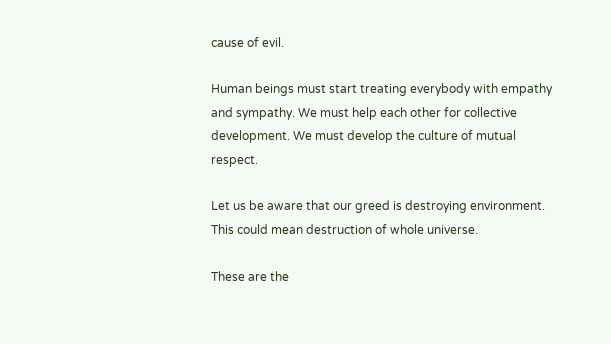cause of evil.

Human beings must start treating everybody with empathy and sympathy. We must help each other for collective development. We must develop the culture of mutual respect.

Let us be aware that our greed is destroying environment. This could mean destruction of whole universe.

These are the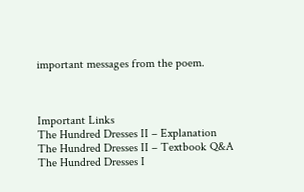important messages from the poem.



Important Links
The Hundred Dresses II – Explanation The Hundred Dresses II – Textbook Q&A
The Hundred Dresses I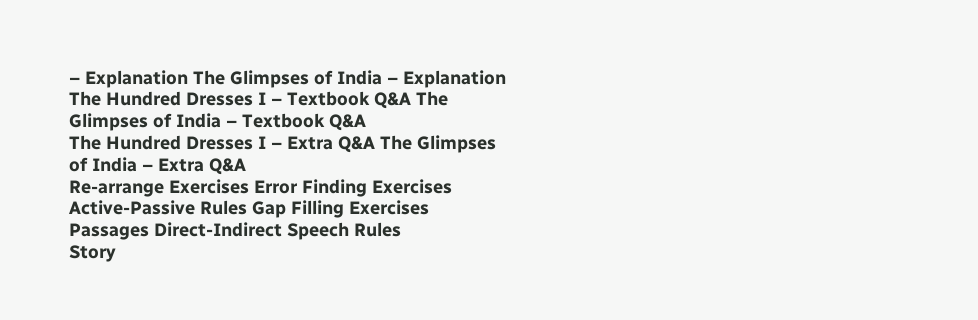– Explanation The Glimpses of India – Explanation
The Hundred Dresses I – Textbook Q&A The Glimpses of India – Textbook Q&A
The Hundred Dresses I – Extra Q&A The Glimpses of India – Extra Q&A
Re-arrange Exercises Error Finding Exercises
Active-Passive Rules Gap Filling Exercises
Passages Direct-Indirect Speech Rules
Story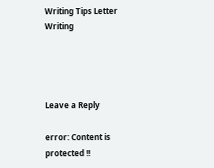Writing Tips Letter Writing




Leave a Reply

error: Content is protected !!